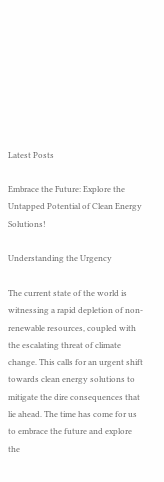Latest Posts

Embrace the Future: Explore the Untapped Potential of Clean Energy Solutions!

Understanding the Urgency

The current state of the world is witnessing a rapid depletion of non-renewable resources, coupled with the escalating threat of climate change. This calls for an urgent shift towards clean energy solutions to mitigate the dire consequences that lie ahead. The time has come for us to embrace the future and explore the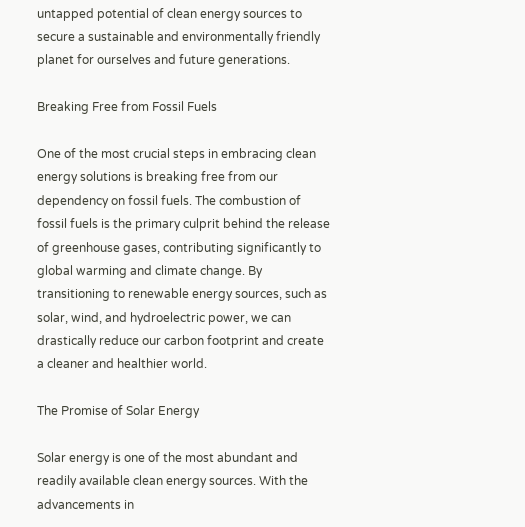untapped potential of clean energy sources to secure a sustainable and environmentally friendly planet for ourselves and future generations.

Breaking Free from Fossil Fuels

One of the most crucial steps in embracing clean energy solutions is breaking free from our dependency on fossil fuels. The combustion of fossil fuels is the primary culprit behind the release of greenhouse gases, contributing significantly to global warming and climate change. By transitioning to renewable energy sources, such as solar, wind, and hydroelectric power, we can drastically reduce our carbon footprint and create a cleaner and healthier world.

The Promise of Solar Energy

Solar energy is one of the most abundant and readily available clean energy sources. With the advancements in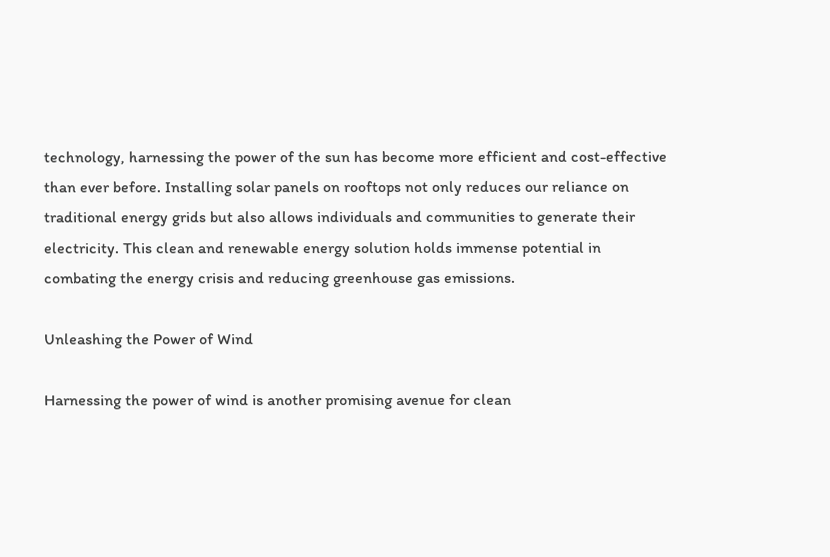technology, harnessing the power of the sun has become more efficient and cost-effective than ever before. Installing solar panels on rooftops not only reduces our reliance on traditional energy grids but also allows individuals and communities to generate their electricity. This clean and renewable energy solution holds immense potential in combating the energy crisis and reducing greenhouse gas emissions.

Unleashing the Power of Wind

Harnessing the power of wind is another promising avenue for clean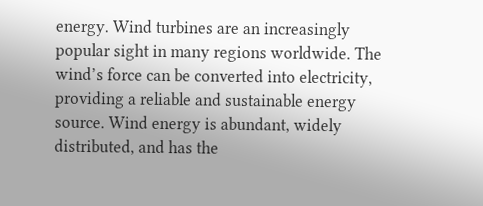energy. Wind turbines are an increasingly popular sight in many regions worldwide. The wind’s force can be converted into electricity, providing a reliable and sustainable energy source. Wind energy is abundant, widely distributed, and has the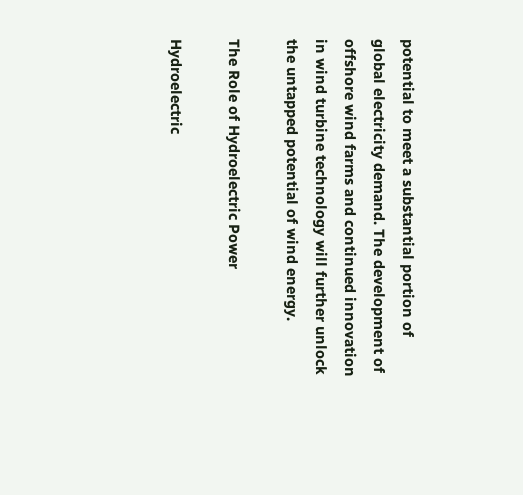potential to meet a substantial portion of global electricity demand. The development of offshore wind farms and continued innovation in wind turbine technology will further unlock the untapped potential of wind energy.

The Role of Hydroelectric Power

Hydroelectric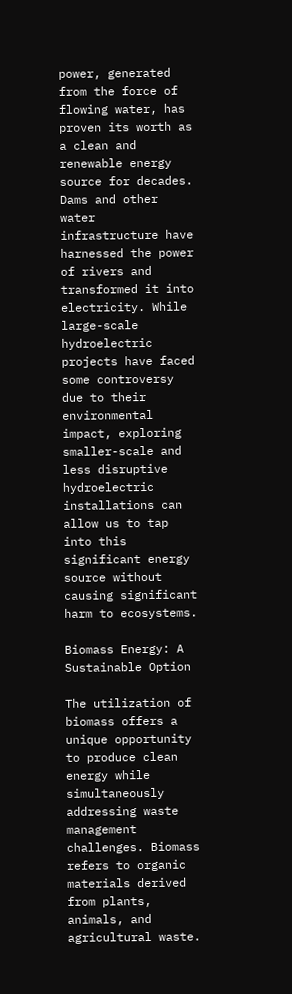power, generated from the force of flowing water, has proven its worth as a clean and renewable energy source for decades. Dams and other water infrastructure have harnessed the power of rivers and transformed it into electricity. While large-scale hydroelectric projects have faced some controversy due to their environmental impact, exploring smaller-scale and less disruptive hydroelectric installations can allow us to tap into this significant energy source without causing significant harm to ecosystems.

Biomass Energy: A Sustainable Option

The utilization of biomass offers a unique opportunity to produce clean energy while simultaneously addressing waste management challenges. Biomass refers to organic materials derived from plants, animals, and agricultural waste.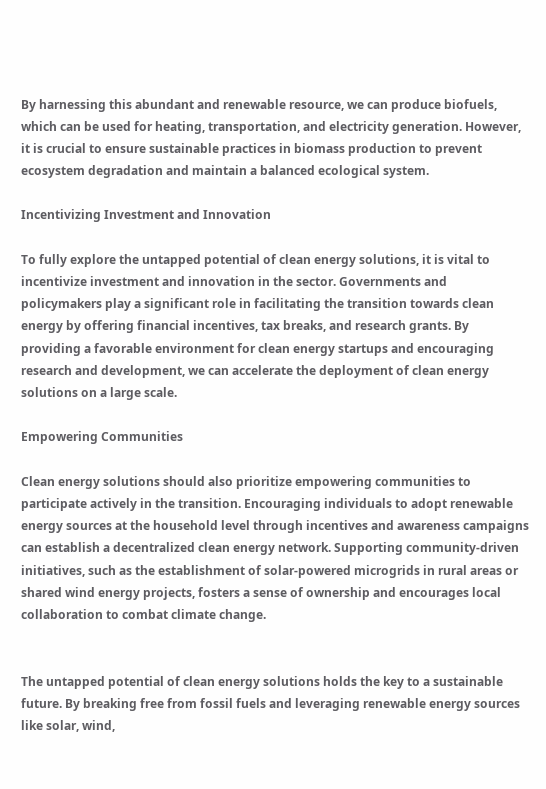By harnessing this abundant and renewable resource, we can produce biofuels, which can be used for heating, transportation, and electricity generation. However, it is crucial to ensure sustainable practices in biomass production to prevent ecosystem degradation and maintain a balanced ecological system.

Incentivizing Investment and Innovation

To fully explore the untapped potential of clean energy solutions, it is vital to incentivize investment and innovation in the sector. Governments and policymakers play a significant role in facilitating the transition towards clean energy by offering financial incentives, tax breaks, and research grants. By providing a favorable environment for clean energy startups and encouraging research and development, we can accelerate the deployment of clean energy solutions on a large scale.

Empowering Communities

Clean energy solutions should also prioritize empowering communities to participate actively in the transition. Encouraging individuals to adopt renewable energy sources at the household level through incentives and awareness campaigns can establish a decentralized clean energy network. Supporting community-driven initiatives, such as the establishment of solar-powered microgrids in rural areas or shared wind energy projects, fosters a sense of ownership and encourages local collaboration to combat climate change.


The untapped potential of clean energy solutions holds the key to a sustainable future. By breaking free from fossil fuels and leveraging renewable energy sources like solar, wind,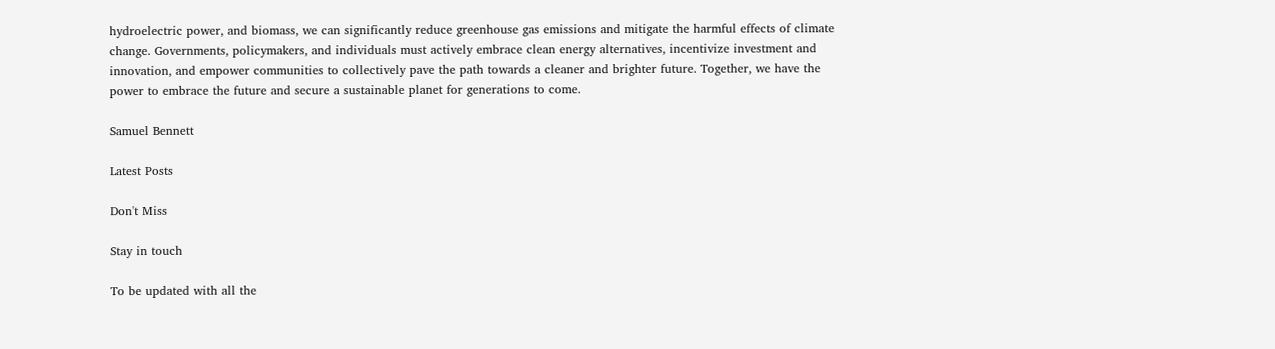hydroelectric power, and biomass, we can significantly reduce greenhouse gas emissions and mitigate the harmful effects of climate change. Governments, policymakers, and individuals must actively embrace clean energy alternatives, incentivize investment and innovation, and empower communities to collectively pave the path towards a cleaner and brighter future. Together, we have the power to embrace the future and secure a sustainable planet for generations to come.

Samuel Bennett

Latest Posts

Don't Miss

Stay in touch

To be updated with all the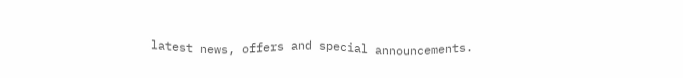latest news, offers and special announcements.